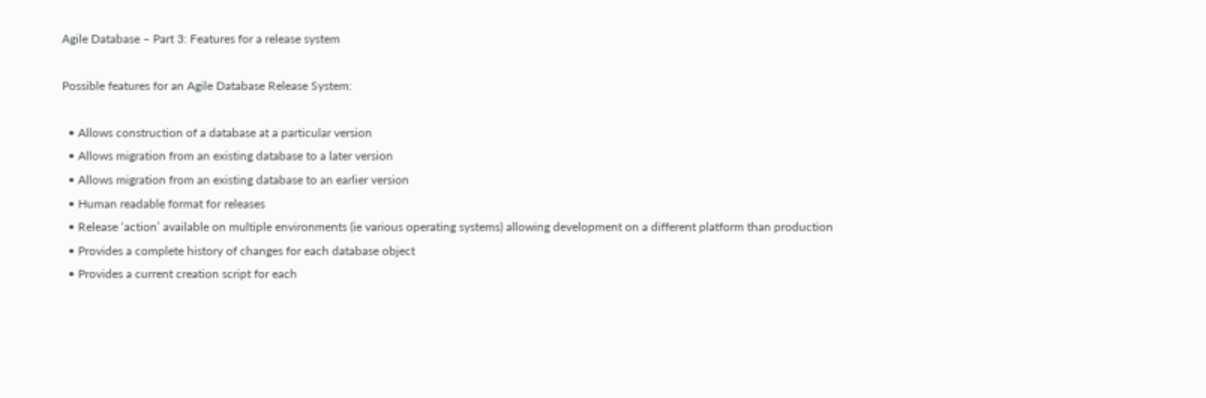Agile Database – Part 3: Features for a release system

Possible features for an Agile Database Release System:

  • Allows construction of a database at a particular version
  • Allows migration from an existing database to a later version
  • Allows migration from an existing database to an earlier version
  • Human readable format for releases
  • Release ‘action’ available on multiple environments (ie various operating systems) allowing development on a different platform than production
  • Provides a complete history of changes for each database object
  • Provides a current creation script for each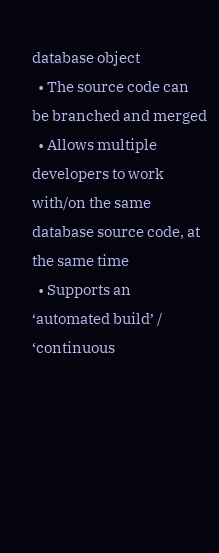database object
  • The source code can be branched and merged
  • Allows multiple developers to work with/on the same database source code, at the same time
  • Supports an ‘automated build’ / ‘continuous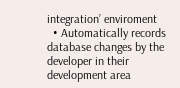integration’ enviroment
  • Automatically records database changes by the developer in their development area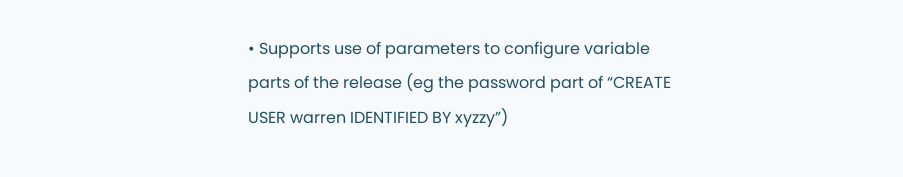• Supports use of parameters to configure variable parts of the release (eg the password part of “CREATE USER warren IDENTIFIED BY xyzzy”)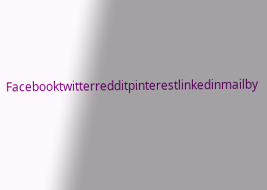Facebooktwitterredditpinterestlinkedinmailby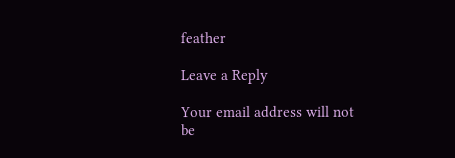feather

Leave a Reply

Your email address will not be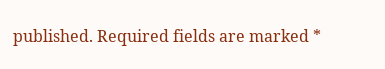published. Required fields are marked *